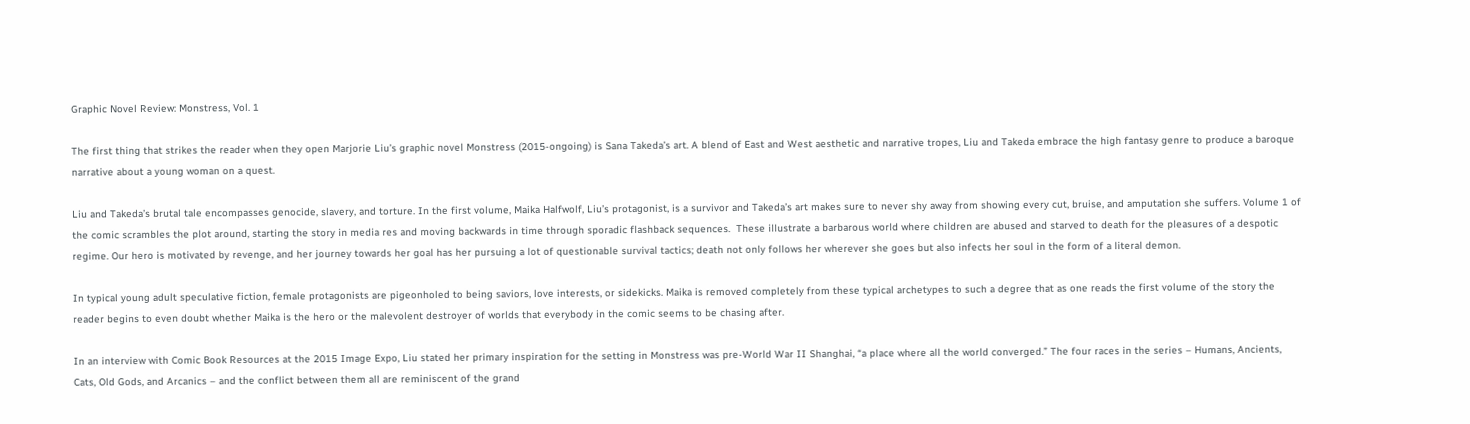Graphic Novel Review: Monstress, Vol. 1

The first thing that strikes the reader when they open Marjorie Liu’s graphic novel Monstress (2015-ongoing) is Sana Takeda’s art. A blend of East and West aesthetic and narrative tropes, Liu and Takeda embrace the high fantasy genre to produce a baroque narrative about a young woman on a quest.

Liu and Takeda’s brutal tale encompasses genocide, slavery, and torture. In the first volume, Maika Halfwolf, Liu’s protagonist, is a survivor and Takeda’s art makes sure to never shy away from showing every cut, bruise, and amputation she suffers. Volume 1 of the comic scrambles the plot around, starting the story in media res and moving backwards in time through sporadic flashback sequences.  These illustrate a barbarous world where children are abused and starved to death for the pleasures of a despotic regime. Our hero is motivated by revenge, and her journey towards her goal has her pursuing a lot of questionable survival tactics; death not only follows her wherever she goes but also infects her soul in the form of a literal demon.

In typical young adult speculative fiction, female protagonists are pigeonholed to being saviors, love interests, or sidekicks. Maika is removed completely from these typical archetypes to such a degree that as one reads the first volume of the story the reader begins to even doubt whether Maika is the hero or the malevolent destroyer of worlds that everybody in the comic seems to be chasing after.

In an interview with Comic Book Resources at the 2015 Image Expo, Liu stated her primary inspiration for the setting in Monstress was pre-World War II Shanghai, “a place where all the world converged.” The four races in the series – Humans, Ancients, Cats, Old Gods, and Arcanics – and the conflict between them all are reminiscent of the grand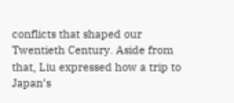conflicts that shaped our Twentieth Century. Aside from that, Liu expressed how a trip to Japan’s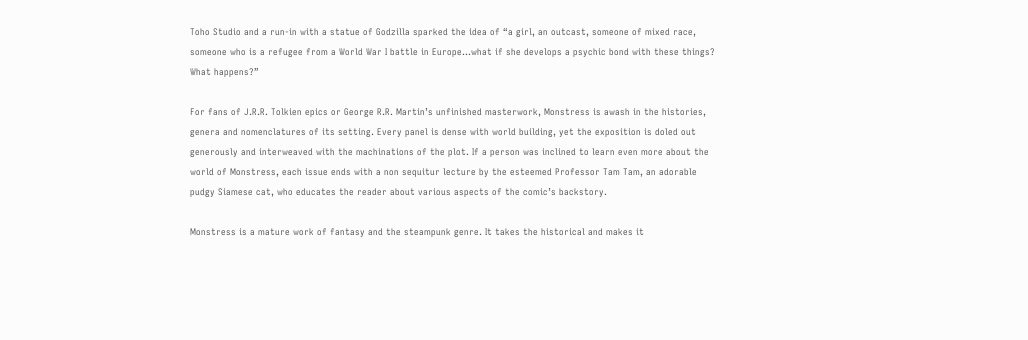Toho Studio and a run-in with a statue of Godzilla sparked the idea of “a girl, an outcast, someone of mixed race, someone who is a refugee from a World War I battle in Europe…what if she develops a psychic bond with these things? What happens?”

For fans of J.R.R. Tolkien epics or George R.R. Martin’s unfinished masterwork, Monstress is awash in the histories, genera and nomenclatures of its setting. Every panel is dense with world building, yet the exposition is doled out generously and interweaved with the machinations of the plot. If a person was inclined to learn even more about the world of Monstress, each issue ends with a non sequitur lecture by the esteemed Professor Tam Tam, an adorable pudgy Siamese cat, who educates the reader about various aspects of the comic’s backstory.

Monstress is a mature work of fantasy and the steampunk genre. It takes the historical and makes it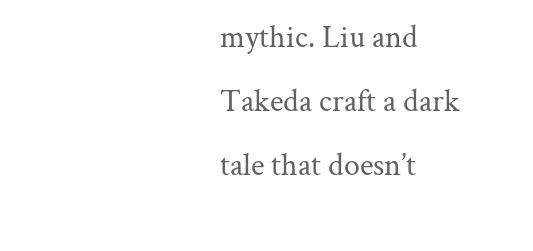mythic. Liu and Takeda craft a dark tale that doesn’t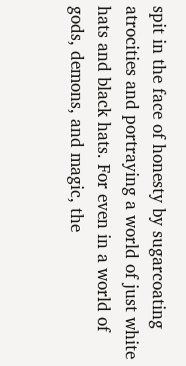spit in the face of honesty by sugarcoating atrocities and portraying a world of just white hats and black hats. For even in a world of gods, demons, and magic, the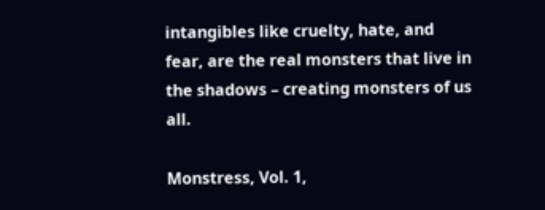intangibles like cruelty, hate, and fear, are the real monsters that live in the shadows – creating monsters of us all.

Monstress, Vol. 1,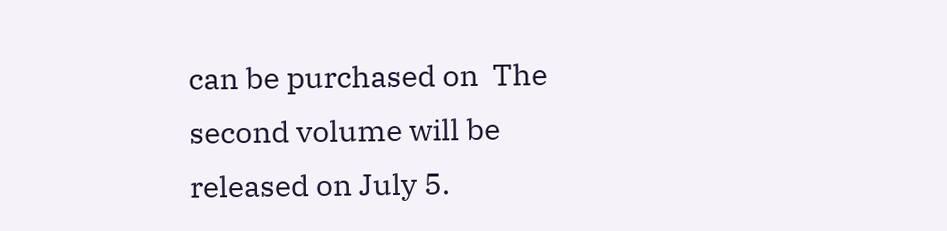can be purchased on  The second volume will be released on July 5.